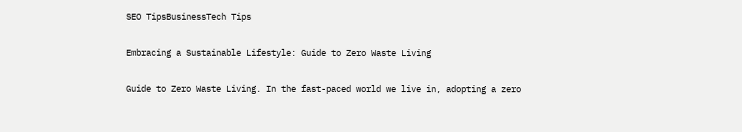SEO TipsBusinessTech Tips

Embracing a Sustainable Lifestyle: Guide to Zero Waste Living

Guide to Zero Waste Living. In the fast-paced world we live in, adopting a zero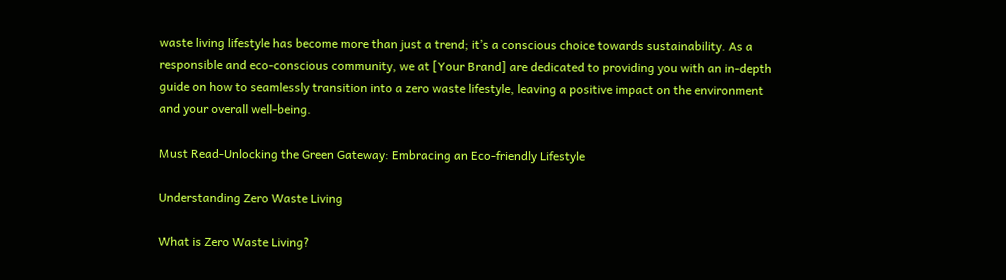waste living lifestyle has become more than just a trend; it’s a conscious choice towards sustainability. As a responsible and eco-conscious community, we at [Your Brand] are dedicated to providing you with an in-depth guide on how to seamlessly transition into a zero waste lifestyle, leaving a positive impact on the environment and your overall well-being.

Must Read-Unlocking the Green Gateway: Embracing an Eco-friendly Lifestyle

Understanding Zero Waste Living

What is Zero Waste Living?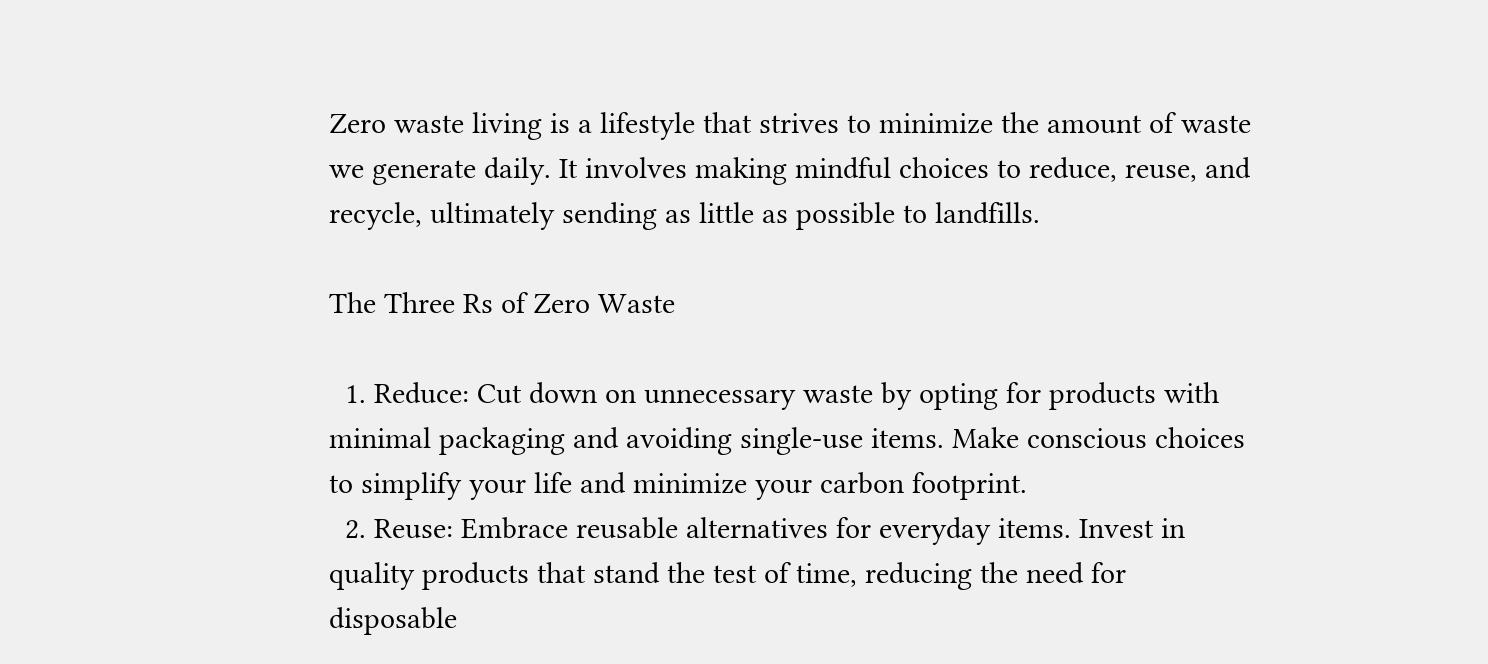Zero waste living is a lifestyle that strives to minimize the amount of waste we generate daily. It involves making mindful choices to reduce, reuse, and recycle, ultimately sending as little as possible to landfills.

The Three Rs of Zero Waste

  1. Reduce: Cut down on unnecessary waste by opting for products with minimal packaging and avoiding single-use items. Make conscious choices to simplify your life and minimize your carbon footprint.
  2. Reuse: Embrace reusable alternatives for everyday items. Invest in quality products that stand the test of time, reducing the need for disposable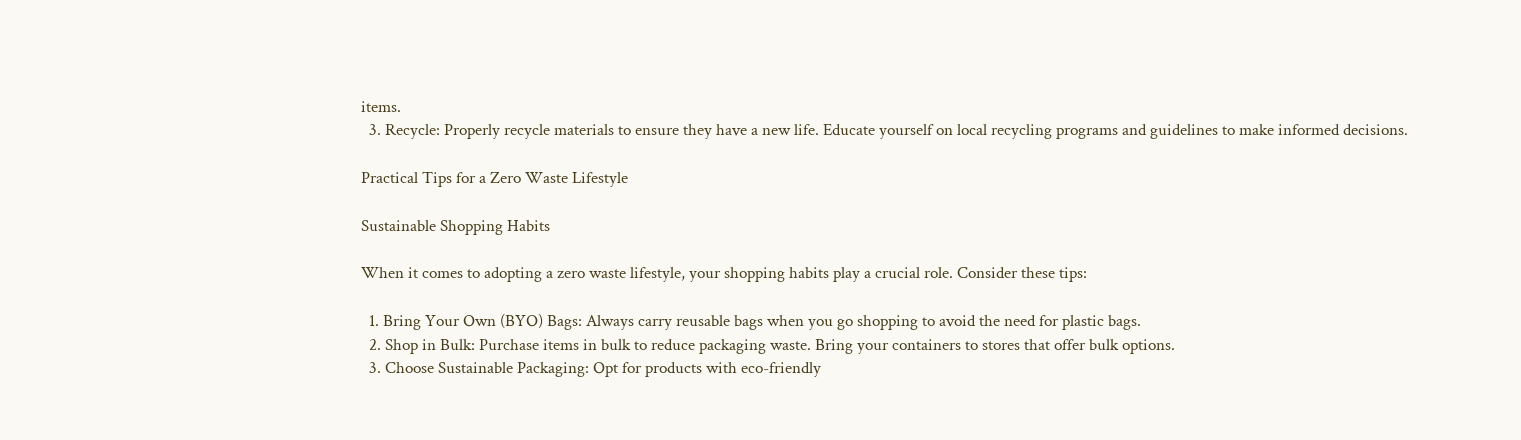items.
  3. Recycle: Properly recycle materials to ensure they have a new life. Educate yourself on local recycling programs and guidelines to make informed decisions.

Practical Tips for a Zero Waste Lifestyle

Sustainable Shopping Habits

When it comes to adopting a zero waste lifestyle, your shopping habits play a crucial role. Consider these tips:

  1. Bring Your Own (BYO) Bags: Always carry reusable bags when you go shopping to avoid the need for plastic bags.
  2. Shop in Bulk: Purchase items in bulk to reduce packaging waste. Bring your containers to stores that offer bulk options.
  3. Choose Sustainable Packaging: Opt for products with eco-friendly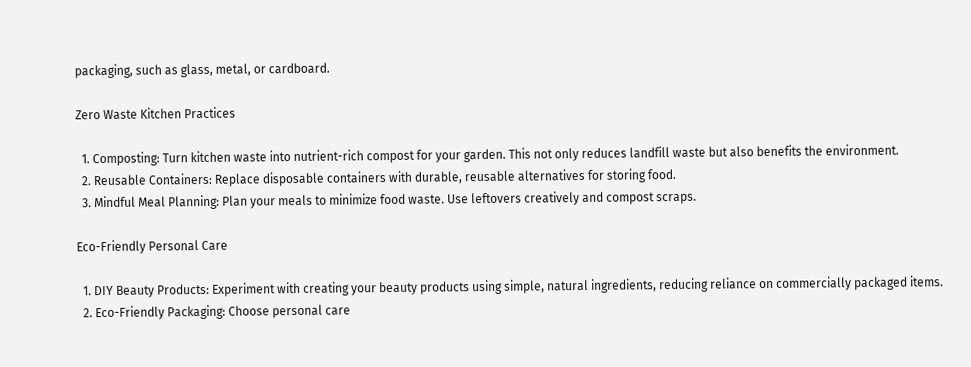packaging, such as glass, metal, or cardboard.

Zero Waste Kitchen Practices

  1. Composting: Turn kitchen waste into nutrient-rich compost for your garden. This not only reduces landfill waste but also benefits the environment.
  2. Reusable Containers: Replace disposable containers with durable, reusable alternatives for storing food.
  3. Mindful Meal Planning: Plan your meals to minimize food waste. Use leftovers creatively and compost scraps.

Eco-Friendly Personal Care

  1. DIY Beauty Products: Experiment with creating your beauty products using simple, natural ingredients, reducing reliance on commercially packaged items.
  2. Eco-Friendly Packaging: Choose personal care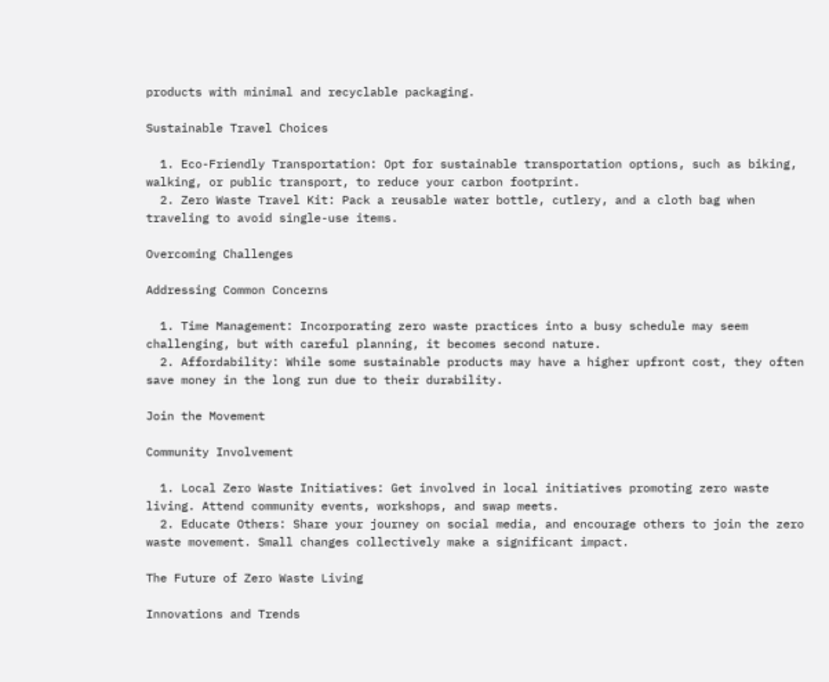products with minimal and recyclable packaging.

Sustainable Travel Choices

  1. Eco-Friendly Transportation: Opt for sustainable transportation options, such as biking, walking, or public transport, to reduce your carbon footprint.
  2. Zero Waste Travel Kit: Pack a reusable water bottle, cutlery, and a cloth bag when traveling to avoid single-use items.

Overcoming Challenges

Addressing Common Concerns

  1. Time Management: Incorporating zero waste practices into a busy schedule may seem challenging, but with careful planning, it becomes second nature.
  2. Affordability: While some sustainable products may have a higher upfront cost, they often save money in the long run due to their durability.

Join the Movement

Community Involvement

  1. Local Zero Waste Initiatives: Get involved in local initiatives promoting zero waste living. Attend community events, workshops, and swap meets.
  2. Educate Others: Share your journey on social media, and encourage others to join the zero waste movement. Small changes collectively make a significant impact.

The Future of Zero Waste Living

Innovations and Trends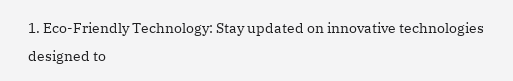1. Eco-Friendly Technology: Stay updated on innovative technologies designed to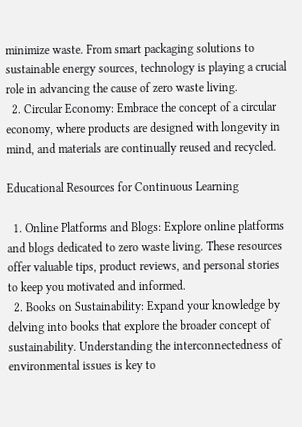minimize waste. From smart packaging solutions to sustainable energy sources, technology is playing a crucial role in advancing the cause of zero waste living.
  2. Circular Economy: Embrace the concept of a circular economy, where products are designed with longevity in mind, and materials are continually reused and recycled.

Educational Resources for Continuous Learning

  1. Online Platforms and Blogs: Explore online platforms and blogs dedicated to zero waste living. These resources offer valuable tips, product reviews, and personal stories to keep you motivated and informed.
  2. Books on Sustainability: Expand your knowledge by delving into books that explore the broader concept of sustainability. Understanding the interconnectedness of environmental issues is key to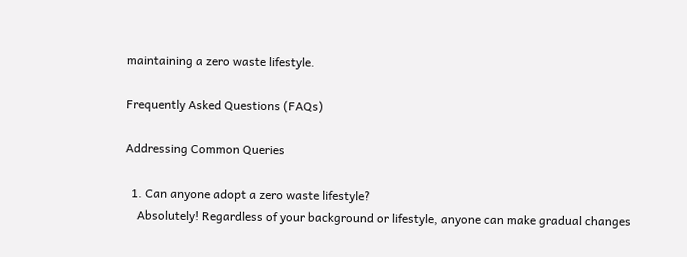maintaining a zero waste lifestyle.

Frequently Asked Questions (FAQs)

Addressing Common Queries

  1. Can anyone adopt a zero waste lifestyle?
    Absolutely! Regardless of your background or lifestyle, anyone can make gradual changes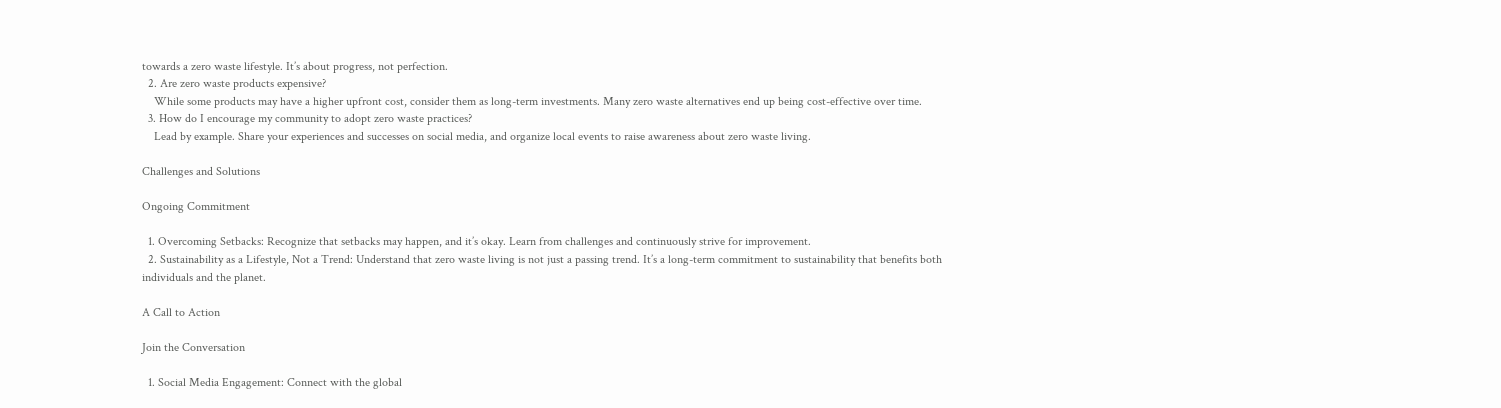towards a zero waste lifestyle. It’s about progress, not perfection.
  2. Are zero waste products expensive?
    While some products may have a higher upfront cost, consider them as long-term investments. Many zero waste alternatives end up being cost-effective over time.
  3. How do I encourage my community to adopt zero waste practices?
    Lead by example. Share your experiences and successes on social media, and organize local events to raise awareness about zero waste living.

Challenges and Solutions

Ongoing Commitment

  1. Overcoming Setbacks: Recognize that setbacks may happen, and it’s okay. Learn from challenges and continuously strive for improvement.
  2. Sustainability as a Lifestyle, Not a Trend: Understand that zero waste living is not just a passing trend. It’s a long-term commitment to sustainability that benefits both individuals and the planet.

A Call to Action

Join the Conversation

  1. Social Media Engagement: Connect with the global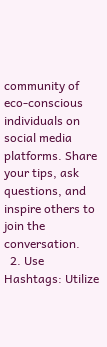community of eco-conscious individuals on social media platforms. Share your tips, ask questions, and inspire others to join the conversation.
  2. Use Hashtags: Utilize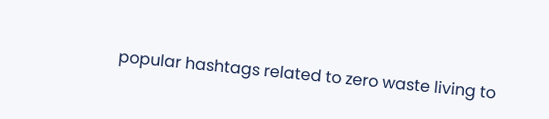popular hashtags related to zero waste living to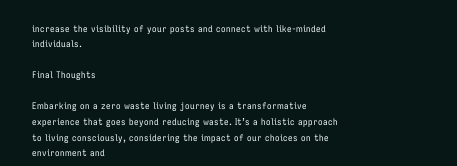increase the visibility of your posts and connect with like-minded individuals.

Final Thoughts

Embarking on a zero waste living journey is a transformative experience that goes beyond reducing waste. It’s a holistic approach to living consciously, considering the impact of our choices on the environment and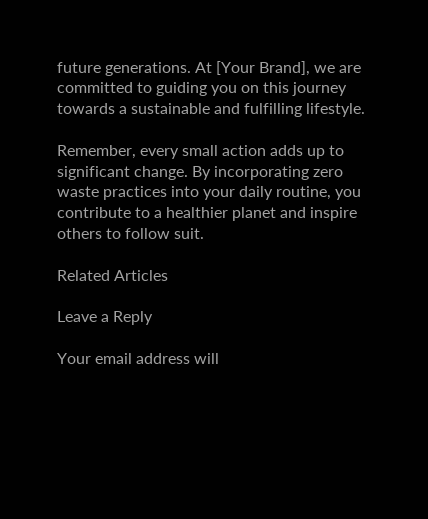future generations. At [Your Brand], we are committed to guiding you on this journey towards a sustainable and fulfilling lifestyle.

Remember, every small action adds up to significant change. By incorporating zero waste practices into your daily routine, you contribute to a healthier planet and inspire others to follow suit.

Related Articles

Leave a Reply

Your email address will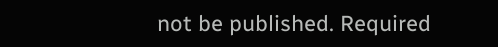not be published. Required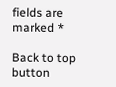fields are marked *

Back to top button